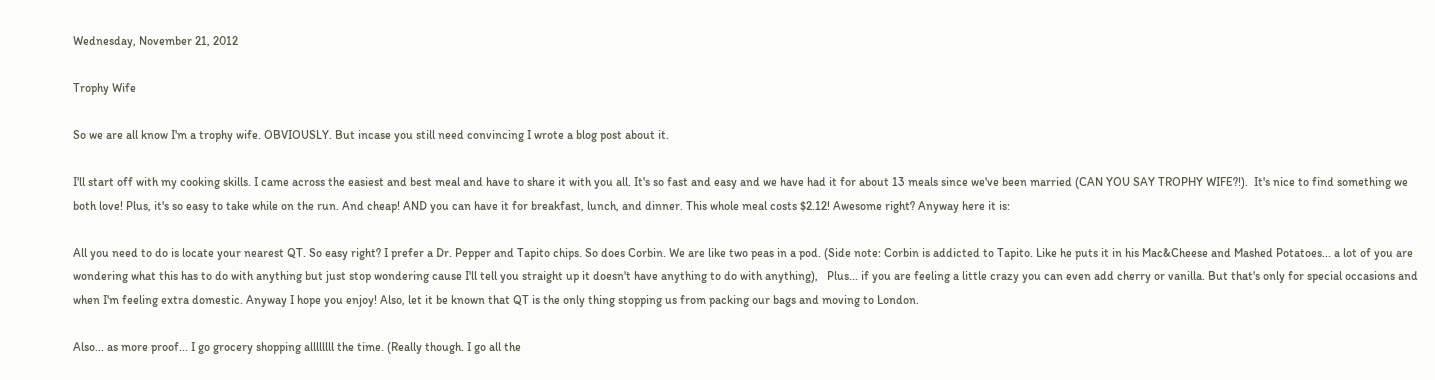Wednesday, November 21, 2012

Trophy Wife

So we are all know I'm a trophy wife. OBVIOUSLY. But incase you still need convincing I wrote a blog post about it.

I'll start off with my cooking skills. I came across the easiest and best meal and have to share it with you all. It's so fast and easy and we have had it for about 13 meals since we've been married (CAN YOU SAY TROPHY WIFE?!).  It's nice to find something we both love! Plus, it's so easy to take while on the run. And cheap! AND you can have it for breakfast, lunch, and dinner. This whole meal costs $2.12! Awesome right? Anyway here it is:

All you need to do is locate your nearest QT. So easy right? I prefer a Dr. Pepper and Tapito chips. So does Corbin. We are like two peas in a pod. (Side note: Corbin is addicted to Tapito. Like he puts it in his Mac&Cheese and Mashed Potatoes... a lot of you are wondering what this has to do with anything but just stop wondering cause I'll tell you straight up it doesn't have anything to do with anything),   Plus... if you are feeling a little crazy you can even add cherry or vanilla. But that's only for special occasions and when I'm feeling extra domestic. Anyway I hope you enjoy! Also, let it be known that QT is the only thing stopping us from packing our bags and moving to London.

Also... as more proof... I go grocery shopping allllllll the time. (Really though. I go all the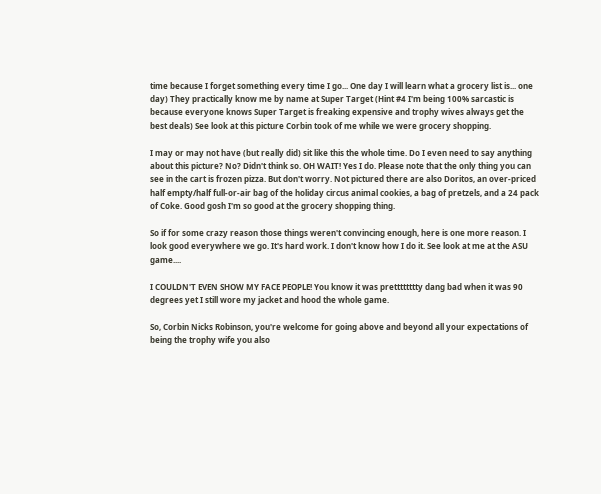time because I forget something every time I go... One day I will learn what a grocery list is... one day) They practically know me by name at Super Target (Hint #4 I'm being 100% sarcastic is because everyone knows Super Target is freaking expensive and trophy wives always get the best deals) See look at this picture Corbin took of me while we were grocery shopping.

I may or may not have (but really did) sit like this the whole time. Do I even need to say anything about this picture? No? Didn't think so. OH WAIT! Yes I do. Please note that the only thing you can see in the cart is frozen pizza. But don't worry. Not pictured there are also Doritos, an over-priced half empty/half full-or-air bag of the holiday circus animal cookies, a bag of pretzels, and a 24 pack of Coke. Good gosh I'm so good at the grocery shopping thing.

So if for some crazy reason those things weren't convincing enough, here is one more reason. I look good everywhere we go. It's hard work. I don't know how I do it. See look at me at the ASU game....

I COULDN'T EVEN SHOW MY FACE PEOPLE! You know it was pretttttttty dang bad when it was 90 degrees yet I still wore my jacket and hood the whole game.

So, Corbin Nicks Robinson, you're welcome for going above and beyond all your expectations of being the trophy wife you also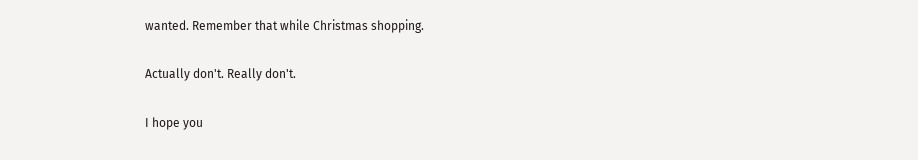wanted. Remember that while Christmas shopping.

Actually don't. Really don't.

I hope you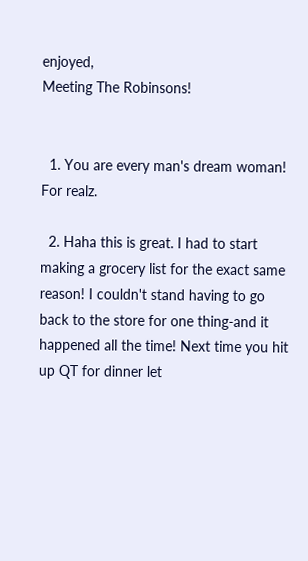enjoyed,
Meeting The Robinsons!


  1. You are every man's dream woman! For realz.

  2. Haha this is great. I had to start making a grocery list for the exact same reason! I couldn't stand having to go back to the store for one thing-and it happened all the time! Next time you hit up QT for dinner let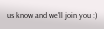us know and we'll join you :)